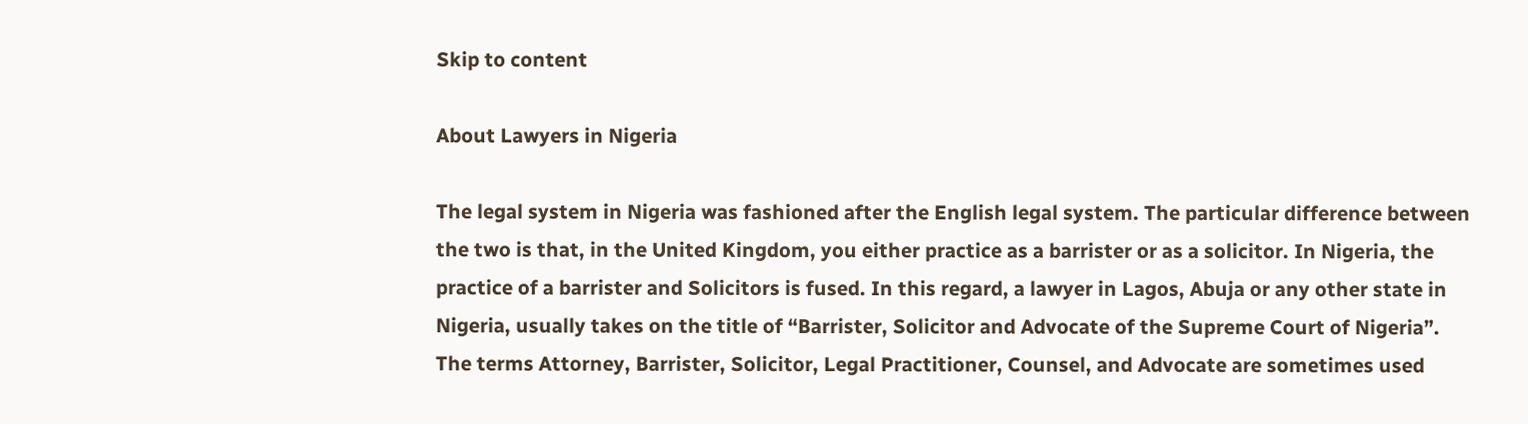Skip to content

About Lawyers in Nigeria

The legal system in Nigeria was fashioned after the English legal system. The particular difference between the two is that, in the United Kingdom, you either practice as a barrister or as a solicitor. In Nigeria, the practice of a barrister and Solicitors is fused. In this regard, a lawyer in Lagos, Abuja or any other state in Nigeria, usually takes on the title of “Barrister, Solicitor and Advocate of the Supreme Court of Nigeria”. The terms Attorney, Barrister, Solicitor, Legal Practitioner, Counsel, and Advocate are sometimes used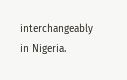interchangeably in Nigeria.